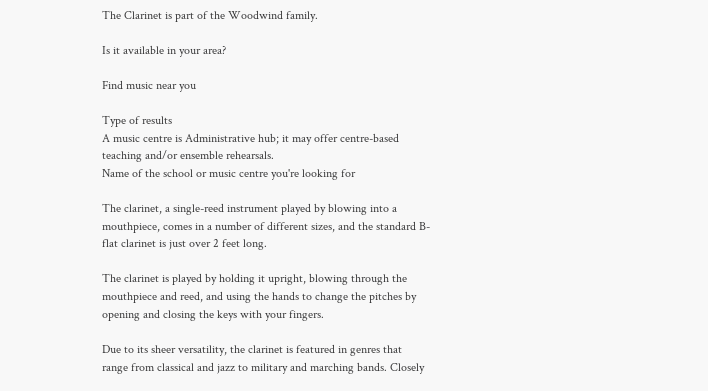The Clarinet is part of the Woodwind family.

Is it available in your area?

Find music near you

Type of results
A music centre is Administrative hub; it may offer centre-based teaching and/or ensemble rehearsals.
Name of the school or music centre you're looking for

The clarinet, a single-reed instrument played by blowing into a mouthpiece, comes in a number of different sizes, and the standard B-flat clarinet is just over 2 feet long.

The clarinet is played by holding it upright, blowing through the mouthpiece and reed, and using the hands to change the pitches by opening and closing the keys with your fingers.

Due to its sheer versatility, the clarinet is featured in genres that range from classical and jazz to military and marching bands. Closely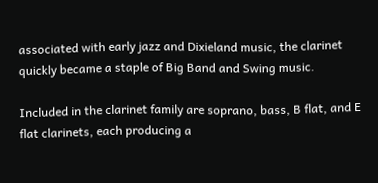associated with early jazz and Dixieland music, the clarinet quickly became a staple of Big Band and Swing music.

Included in the clarinet family are soprano, bass, B flat, and E flat clarinets, each producing a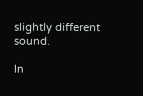slightly different sound.

In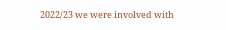2022/23 we were involved with